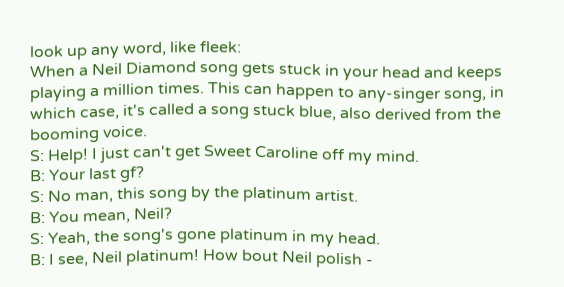look up any word, like fleek:
When a Neil Diamond song gets stuck in your head and keeps playing a million times. This can happen to any-singer song, in which case, it's called a song stuck blue, also derived from the booming voice.
S: Help! I just can't get Sweet Caroline off my mind.
B: Your last gf?
S: No man, this song by the platinum artist.
B: You mean, Neil?
S: Yeah, the song's gone platinum in my head.
B: I see, Neil platinum! How bout Neil polish -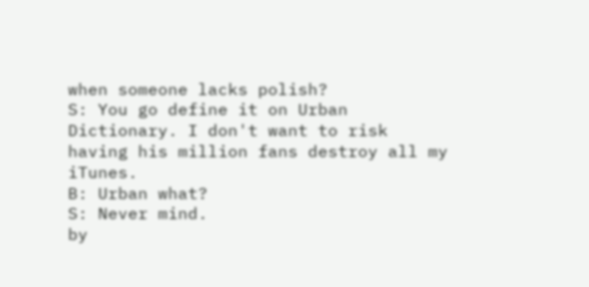when someone lacks polish?
S: You go define it on Urban Dictionary. I don't want to risk having his million fans destroy all my iTunes.
B: Urban what?
S: Never mind.
by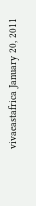vivaeastafrica January 20, 2011